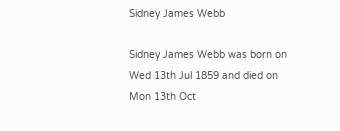Sidney James Webb

Sidney James Webb was born on Wed 13th Jul 1859 and died on Mon 13th Oct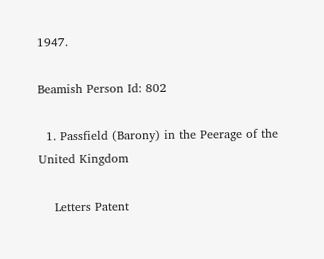1947.

Beamish Person Id: 802

  1. Passfield (Barony) in the Peerage of the United Kingdom

    Letters Patent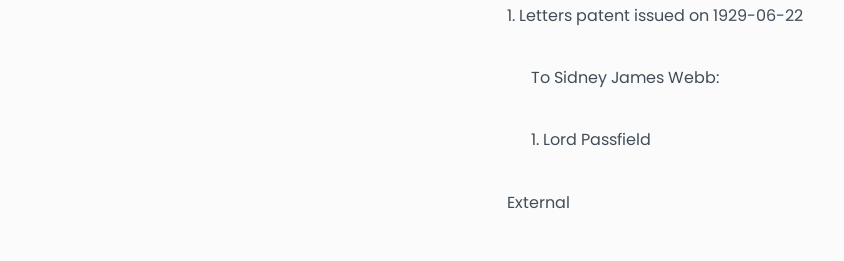1. Letters patent issued on 1929-06-22

      To Sidney James Webb:

      1. Lord Passfield

External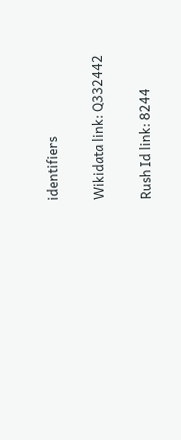identifiers

Wikidata link: Q332442

Rush Id link: 8244